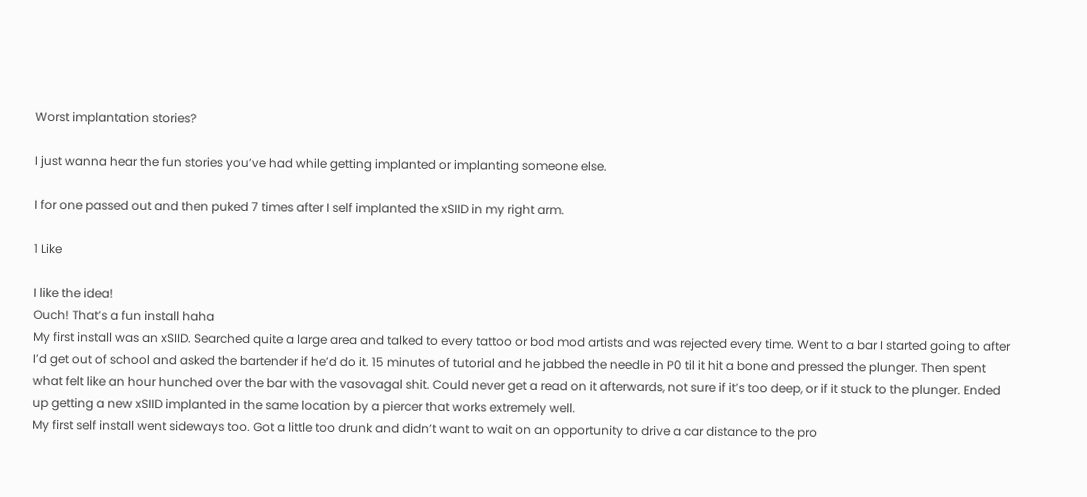Worst implantation stories?

I just wanna hear the fun stories you’ve had while getting implanted or implanting someone else.

I for one passed out and then puked 7 times after I self implanted the xSIID in my right arm.

1 Like

I like the idea!
Ouch! That’s a fun install haha
My first install was an xSIID. Searched quite a large area and talked to every tattoo or bod mod artists and was rejected every time. Went to a bar I started going to after I’d get out of school and asked the bartender if he’d do it. 15 minutes of tutorial and he jabbed the needle in P0 til it hit a bone and pressed the plunger. Then spent what felt like an hour hunched over the bar with the vasovagal shit. Could never get a read on it afterwards, not sure if it’s too deep, or if it stuck to the plunger. Ended up getting a new xSIID implanted in the same location by a piercer that works extremely well.
My first self install went sideways too. Got a little too drunk and didn’t want to wait on an opportunity to drive a car distance to the pro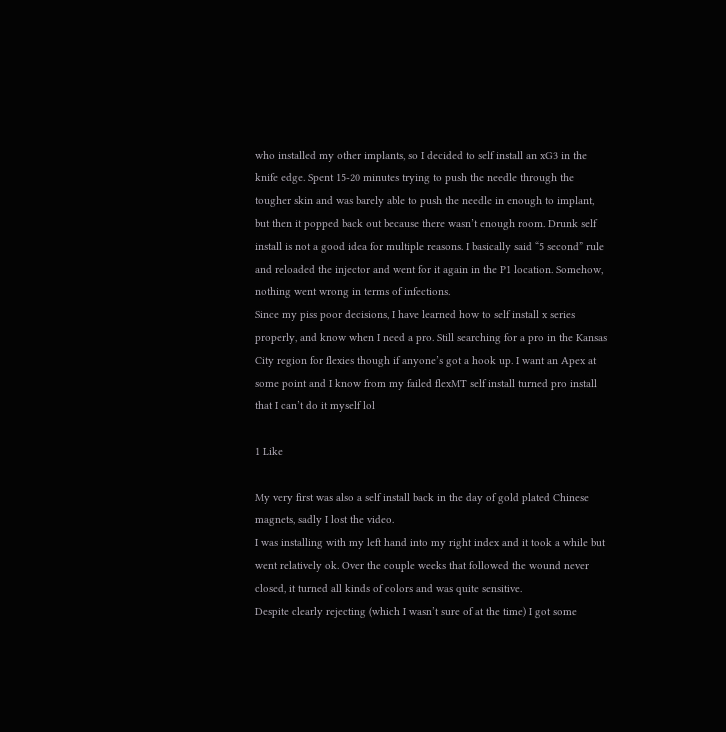who installed my other implants, so I decided to self install an xG3 in the knife edge. Spent 15-20 minutes trying to push the needle through the tougher skin and was barely able to push the needle in enough to implant, but then it popped back out because there wasn’t enough room. Drunk self install is not a good idea for multiple reasons. I basically said “5 second” rule and reloaded the injector and went for it again in the P1 location. Somehow, nothing went wrong in terms of infections.
Since my piss poor decisions, I have learned how to self install x series properly, and know when I need a pro. Still searching for a pro in the Kansas City region for flexies though if anyone’s got a hook up. I want an Apex at some point and I know from my failed flexMT self install turned pro install that I can’t do it myself lol

1 Like

My very first was also a self install back in the day of gold plated Chinese magnets, sadly I lost the video.
I was installing with my left hand into my right index and it took a while but went relatively ok. Over the couple weeks that followed the wound never closed, it turned all kinds of colors and was quite sensitive.
Despite clearly rejecting (which I wasn’t sure of at the time) I got some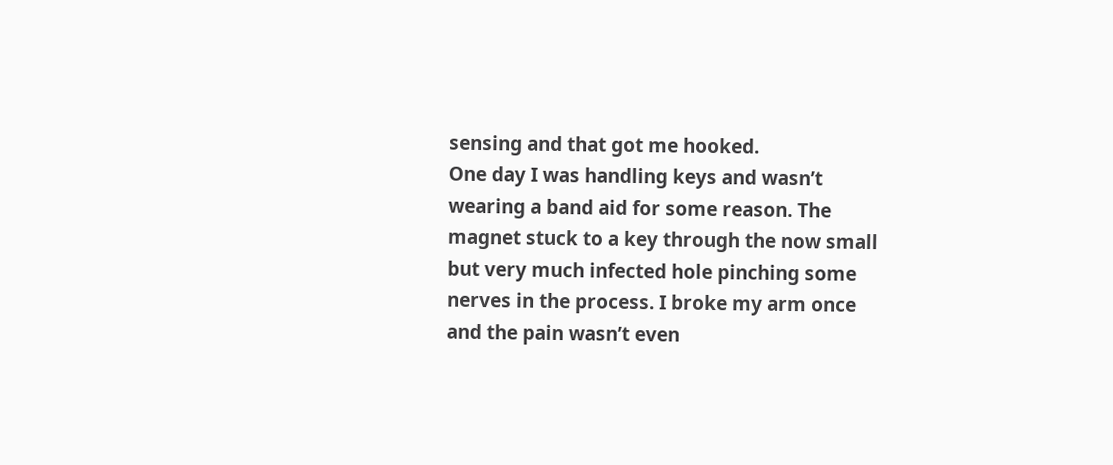sensing and that got me hooked.
One day I was handling keys and wasn’t wearing a band aid for some reason. The magnet stuck to a key through the now small but very much infected hole pinching some nerves in the process. I broke my arm once and the pain wasn’t even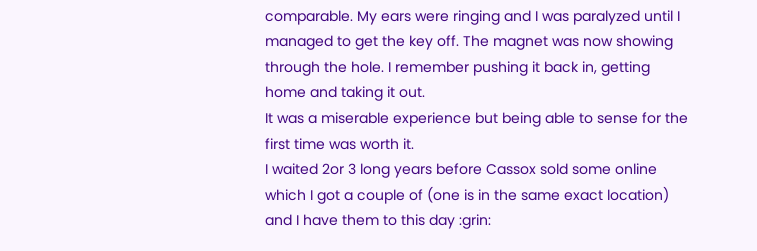comparable. My ears were ringing and I was paralyzed until I managed to get the key off. The magnet was now showing through the hole. I remember pushing it back in, getting home and taking it out.
It was a miserable experience but being able to sense for the first time was worth it.
I waited 2or 3 long years before Cassox sold some online which I got a couple of (one is in the same exact location) and I have them to this day :grin: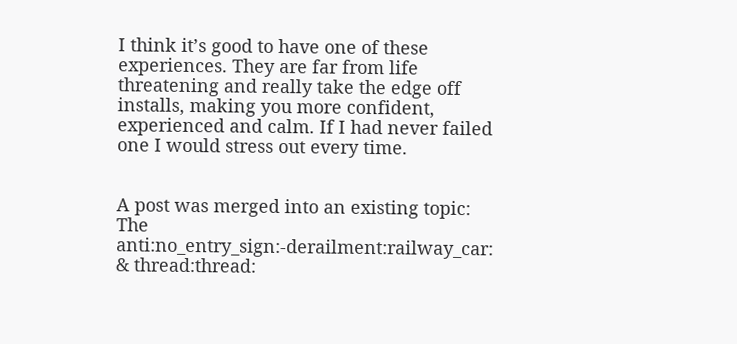I think it’s good to have one of these experiences. They are far from life threatening and really take the edge off installs, making you more confident, experienced and calm. If I had never failed one I would stress out every time.


A post was merged into an existing topic: The anti:no_entry_sign:-derailment:railway_car: & thread:thread: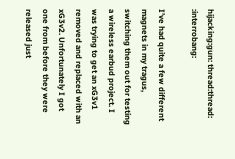hijacking:gun: thread:thread: :interrobang:

I’ve had quite a few different magnets in my tragus, switching them out for testing a wireless earbud project. I was trying to get an xG3v1 removed and replaced with an xG3v2. Unfortunately I got one from before they were released just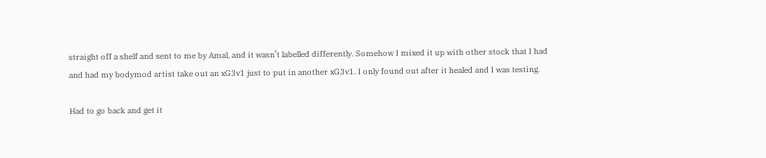straight off a shelf and sent to me by Amal, and it wasn’t labelled differently. Somehow I mixed it up with other stock that I had and had my bodymod artist take out an xG3v1 just to put in another xG3v1. I only found out after it healed and I was testing.

Had to go back and get it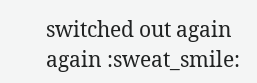switched out again again :sweat_smile: